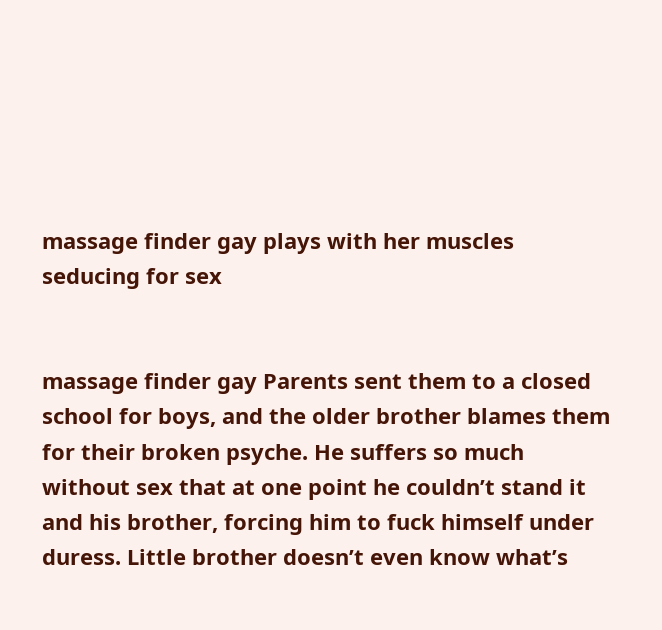massage finder gay plays with her muscles seducing for sex


massage finder gay Parents sent them to a closed school for boys, and the older brother blames them for their broken psyche. He suffers so much without sex that at one point he couldn’t stand it and his brother, forcing him to fuck himself under duress. Little brother doesn’t even know what’s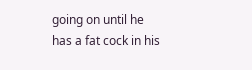going on until he has a fat cock in his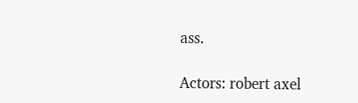ass.

Actors: robert axel